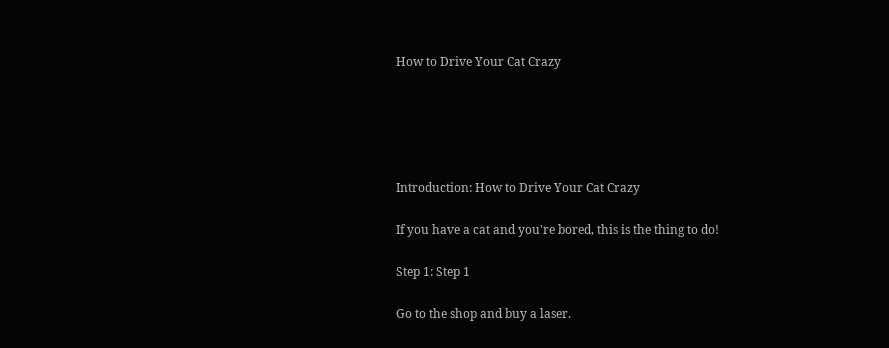How to Drive Your Cat Crazy





Introduction: How to Drive Your Cat Crazy

If you have a cat and you're bored, this is the thing to do!

Step 1: Step 1

Go to the shop and buy a laser.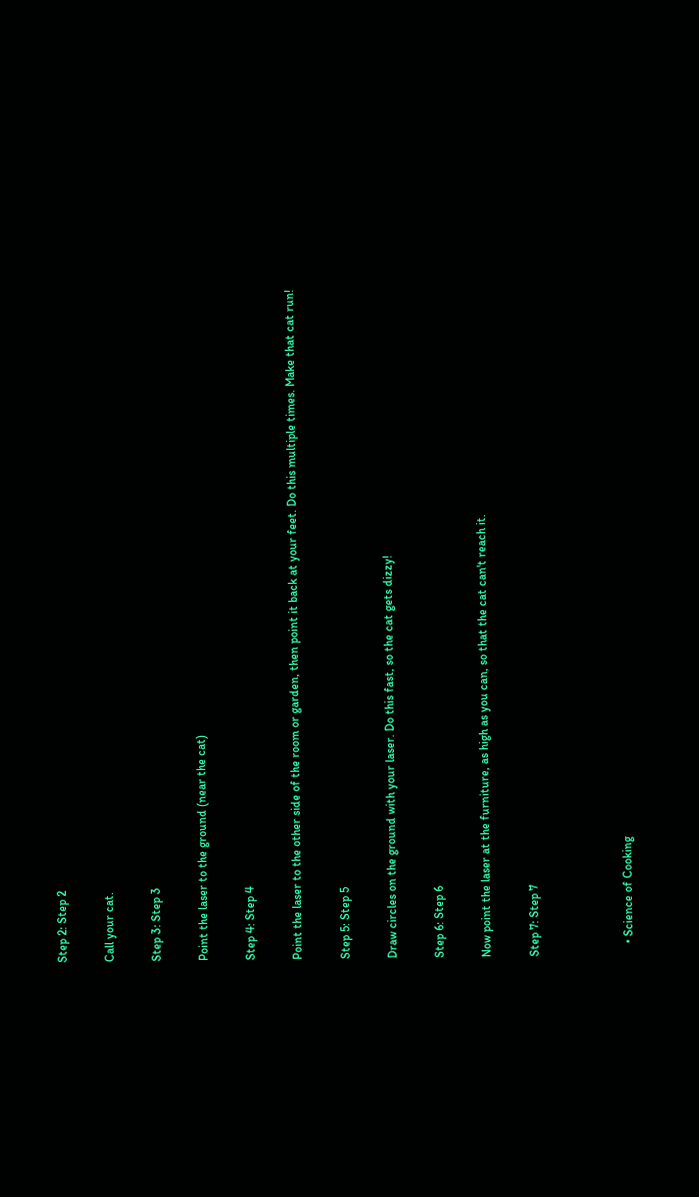Step 2: Step 2

Call your cat.

Step 3: Step 3

Point the laser to the ground (near the cat)

Step 4: Step 4

Point the laser to the other side of the room or garden, then point it back at your feet. Do this multiple times. Make that cat run!

Step 5: Step 5

Draw circles on the ground with your laser. Do this fast, so the cat gets dizzy!

Step 6: Step 6

Now point the laser at the furniture, as high as you can, so that the cat can't reach it.

Step 7: Step 7



    • Science of Cooking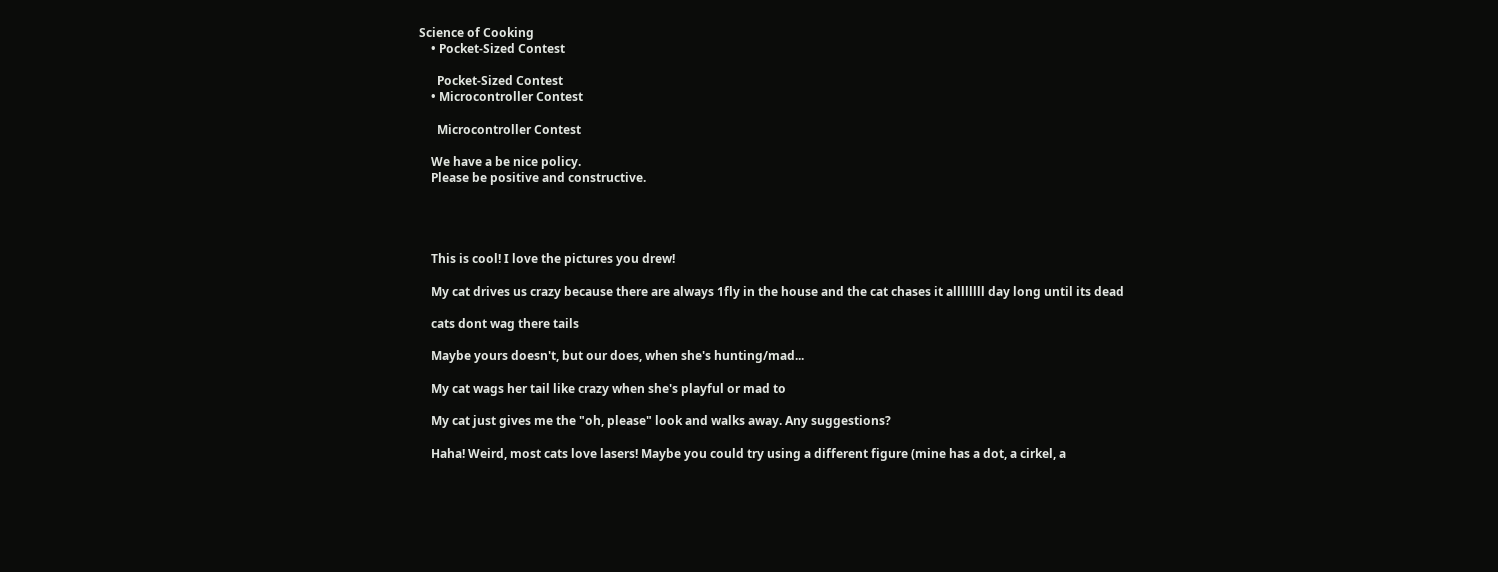Science of Cooking
    • Pocket-Sized Contest

      Pocket-Sized Contest
    • Microcontroller Contest

      Microcontroller Contest

    We have a be nice policy.
    Please be positive and constructive.




    This is cool! I love the pictures you drew!

    My cat drives us crazy because there are always 1fly in the house and the cat chases it allllllll day long until its dead

    cats dont wag there tails

    Maybe yours doesn't, but our does, when she's hunting/mad...

    My cat wags her tail like crazy when she's playful or mad to

    My cat just gives me the "oh, please" look and walks away. Any suggestions?

    Haha! Weird, most cats love lasers! Maybe you could try using a different figure (mine has a dot, a cirkel, a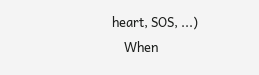heart, SOS, ...)
    When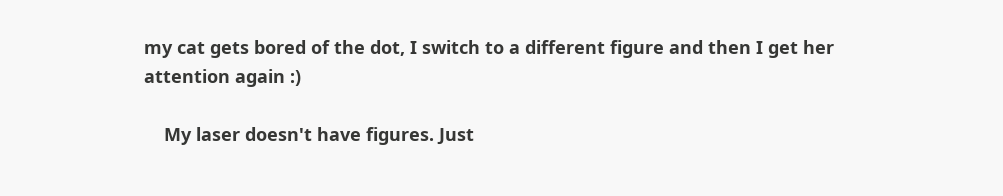my cat gets bored of the dot, I switch to a different figure and then I get her attention again :)

    My laser doesn't have figures. Just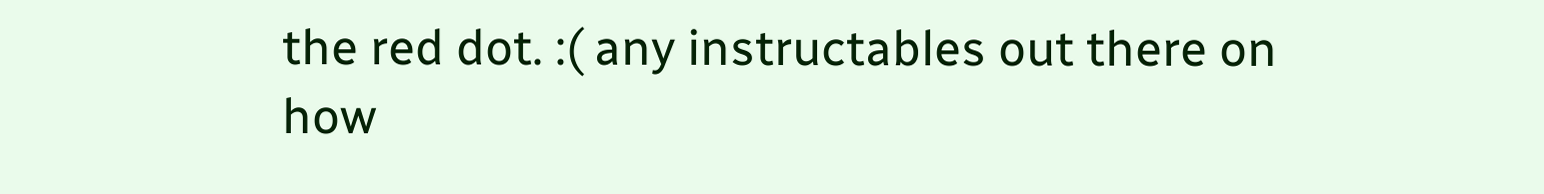the red dot. :( any instructables out there on how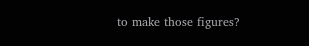to make those figures?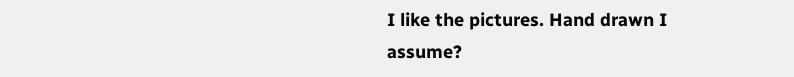I like the pictures. Hand drawn I assume?